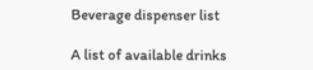Beverage dispenser list

A list of available drinks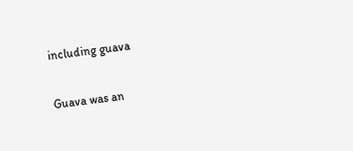including guava

Guava was an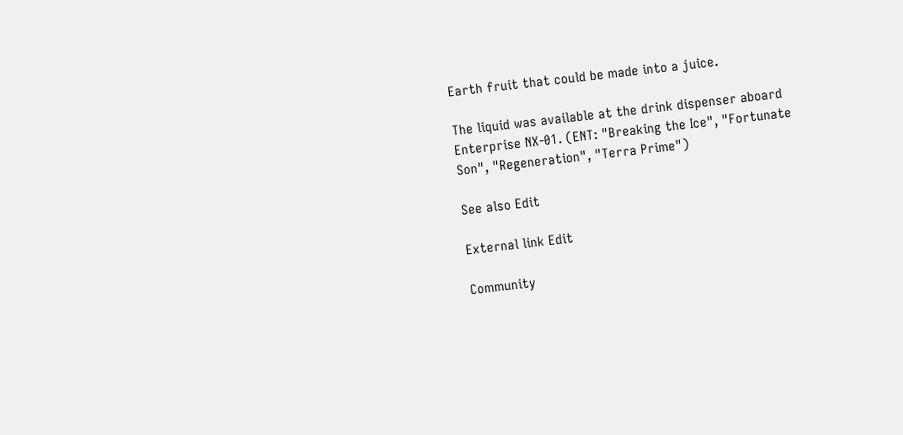Earth fruit that could be made into a juice.

The liquid was available at the drink dispenser aboard Enterprise NX-01. (ENT: "Breaking the Ice", "Fortunate Son", "Regeneration", "Terra Prime")

See also Edit

External link Edit

Community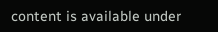content is available under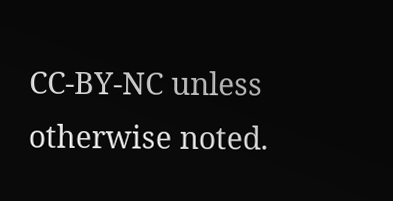CC-BY-NC unless otherwise noted.